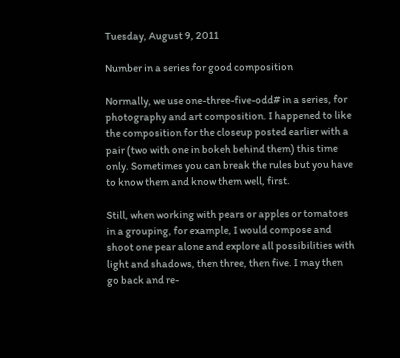Tuesday, August 9, 2011

Number in a series for good composition

Normally, we use one-three-five-odd# in a series, for photography and art composition. I happened to like the composition for the closeup posted earlier with a pair (two with one in bokeh behind them) this time only. Sometimes you can break the rules but you have to know them and know them well, first.

Still, when working with pears or apples or tomatoes in a grouping, for example, I would compose and shoot one pear alone and explore all possibilities with light and shadows, then three, then five. I may then go back and re-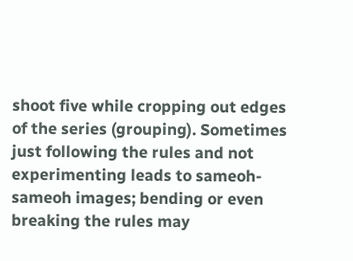shoot five while cropping out edges of the series (grouping). Sometimes just following the rules and not experimenting leads to sameoh-sameoh images; bending or even breaking the rules may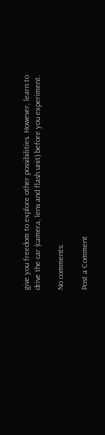give you freedom to explore other possibilities. However, learn to drive the car (camera, lens and flash unit) before you experiment.

No comments:

Post a Comment